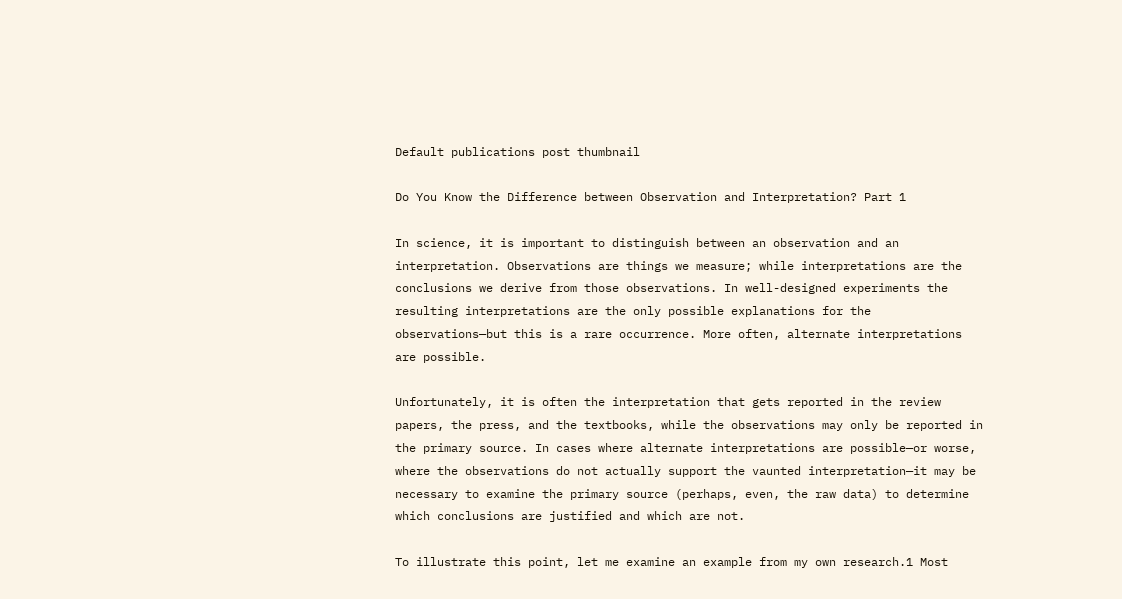Default publications post thumbnail

Do You Know the Difference between Observation and Interpretation? Part 1

In science, it is important to distinguish between an observation and an interpretation. Observations are things we measure; while interpretations are the conclusions we derive from those observations. In well-designed experiments the resulting interpretations are the only possible explanations for the observations—but this is a rare occurrence. More often, alternate interpretations are possible.

Unfortunately, it is often the interpretation that gets reported in the review papers, the press, and the textbooks, while the observations may only be reported in the primary source. In cases where alternate interpretations are possible—or worse, where the observations do not actually support the vaunted interpretation—it may be necessary to examine the primary source (perhaps, even, the raw data) to determine which conclusions are justified and which are not.

To illustrate this point, let me examine an example from my own research.1 Most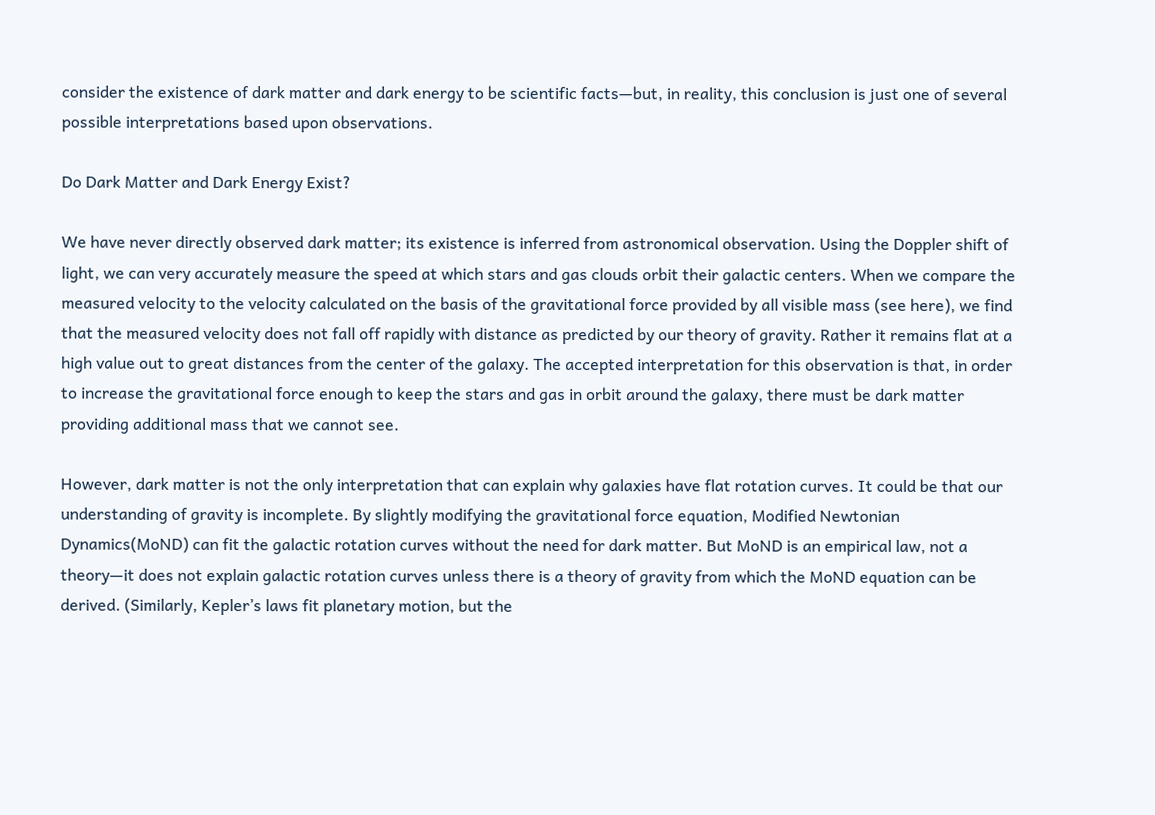consider the existence of dark matter and dark energy to be scientific facts—but, in reality, this conclusion is just one of several possible interpretations based upon observations.

Do Dark Matter and Dark Energy Exist?

We have never directly observed dark matter; its existence is inferred from astronomical observation. Using the Doppler shift of light, we can very accurately measure the speed at which stars and gas clouds orbit their galactic centers. When we compare the measured velocity to the velocity calculated on the basis of the gravitational force provided by all visible mass (see here), we find that the measured velocity does not fall off rapidly with distance as predicted by our theory of gravity. Rather it remains flat at a high value out to great distances from the center of the galaxy. The accepted interpretation for this observation is that, in order to increase the gravitational force enough to keep the stars and gas in orbit around the galaxy, there must be dark matter providing additional mass that we cannot see.

However, dark matter is not the only interpretation that can explain why galaxies have flat rotation curves. It could be that our understanding of gravity is incomplete. By slightly modifying the gravitational force equation, Modified Newtonian Dynamics(MoND) can fit the galactic rotation curves without the need for dark matter. But MoND is an empirical law, not a theory—it does not explain galactic rotation curves unless there is a theory of gravity from which the MoND equation can be derived. (Similarly, Kepler’s laws fit planetary motion, but the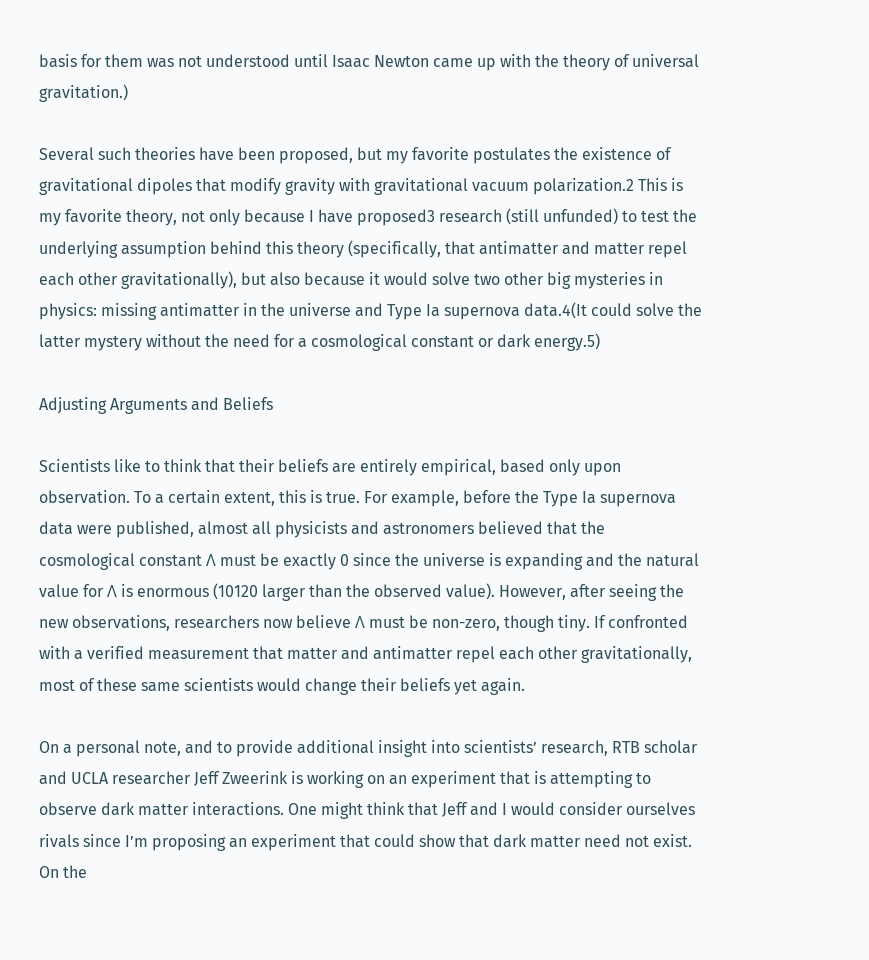basis for them was not understood until Isaac Newton came up with the theory of universal gravitation.)

Several such theories have been proposed, but my favorite postulates the existence of gravitational dipoles that modify gravity with gravitational vacuum polarization.2 This is my favorite theory, not only because I have proposed3 research (still unfunded) to test the underlying assumption behind this theory (specifically, that antimatter and matter repel each other gravitationally), but also because it would solve two other big mysteries in physics: missing antimatter in the universe and Type Ia supernova data.4(It could solve the latter mystery without the need for a cosmological constant or dark energy.5)

Adjusting Arguments and Beliefs

Scientists like to think that their beliefs are entirely empirical, based only upon observation. To a certain extent, this is true. For example, before the Type Ia supernova data were published, almost all physicists and astronomers believed that the cosmological constant Λ must be exactly 0 since the universe is expanding and the natural value for Λ is enormous (10120 larger than the observed value). However, after seeing the new observations, researchers now believe Λ must be non-zero, though tiny. If confronted with a verified measurement that matter and antimatter repel each other gravitationally, most of these same scientists would change their beliefs yet again.

On a personal note, and to provide additional insight into scientists’ research, RTB scholar and UCLA researcher Jeff Zweerink is working on an experiment that is attempting to observe dark matter interactions. One might think that Jeff and I would consider ourselves rivals since I’m proposing an experiment that could show that dark matter need not exist. On the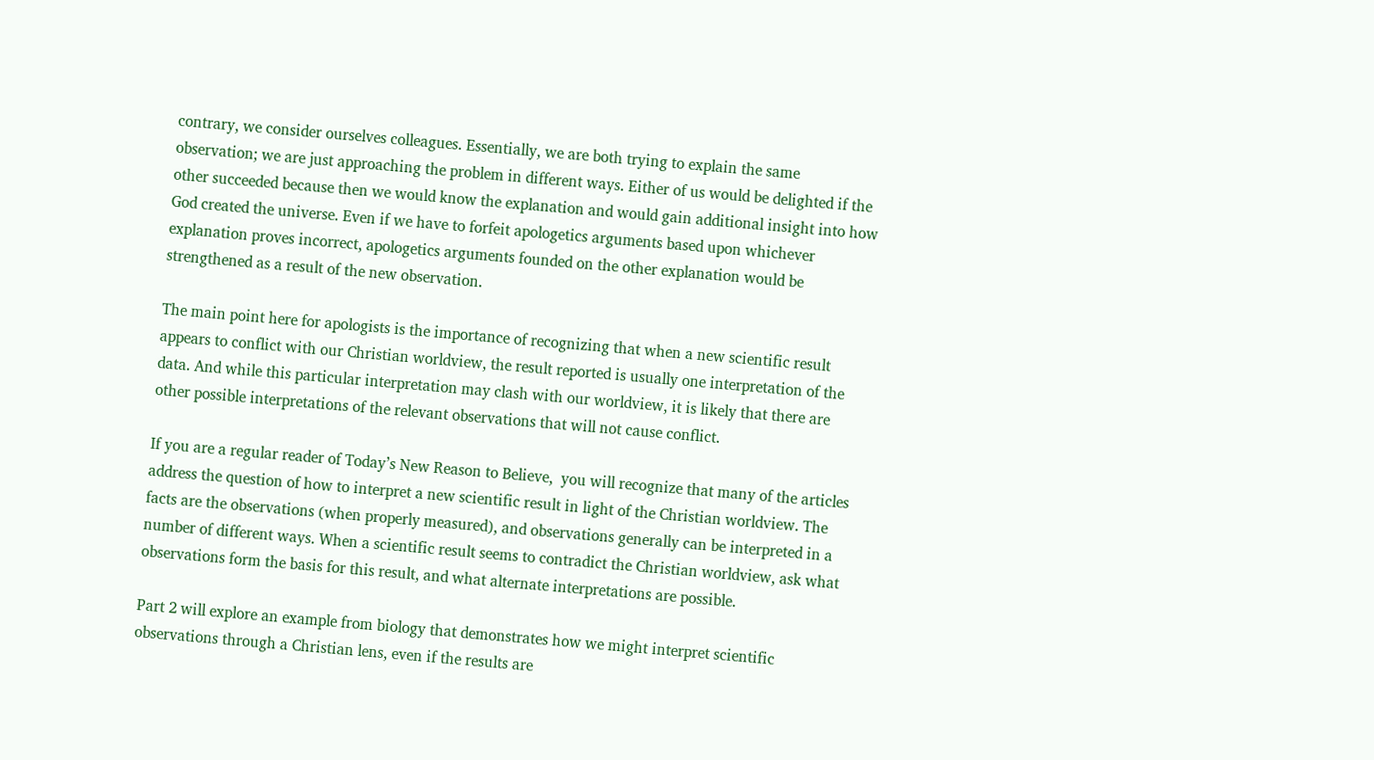contrary, we consider ourselves colleagues. Essentially, we are both trying to explain the same observation; we are just approaching the problem in different ways. Either of us would be delighted if the other succeeded because then we would know the explanation and would gain additional insight into how God created the universe. Even if we have to forfeit apologetics arguments based upon whichever explanation proves incorrect, apologetics arguments founded on the other explanation would be strengthened as a result of the new observation.

The main point here for apologists is the importance of recognizing that when a new scientific result appears to conflict with our Christian worldview, the result reported is usually one interpretation of the data. And while this particular interpretation may clash with our worldview, it is likely that there are other possible interpretations of the relevant observations that will not cause conflict.

If you are a regular reader of Today’s New Reason to Believe,  you will recognize that many of the articles address the question of how to interpret a new scientific result in light of the Christian worldview. The facts are the observations (when properly measured), and observations generally can be interpreted in a number of different ways. When a scientific result seems to contradict the Christian worldview, ask what observations form the basis for this result, and what alternate interpretations are possible.

Part 2 will explore an example from biology that demonstrates how we might interpret scientific observations through a Christian lens, even if the results are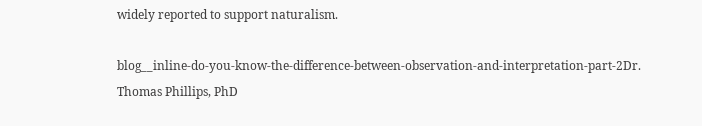widely reported to support naturalism.

blog__inline-do-you-know-the-difference-between-observation-and-interpretation-part-2Dr. Thomas Phillips, PhD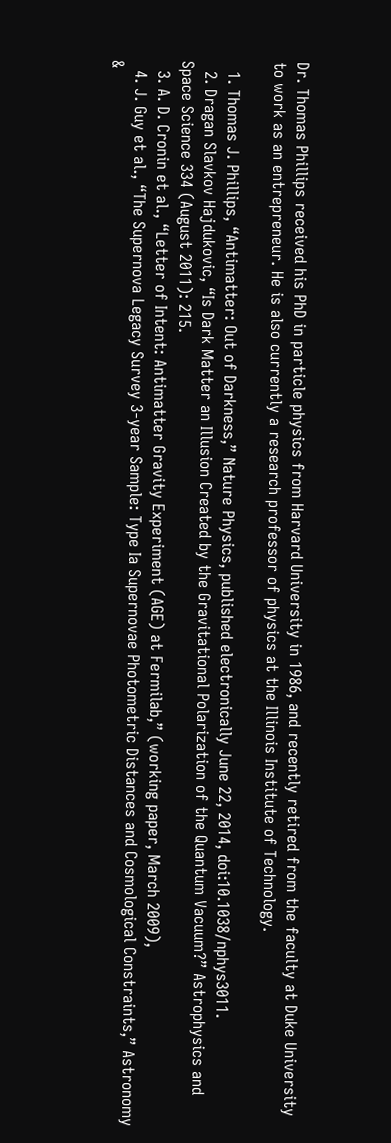Dr. Thomas Phillips received his PhD in particle physics from Harvard University in 1986, and recently retired from the faculty at Duke University to work as an entrepreneur. He is also currently a research professor of physics at the Illinois Institute of Technology.

  1. Thomas J. Phillips, “Antimatter: Out of Darkness,” Nature Physics, published electronically June 22, 2014, doi:10.1038/nphys3011.
  2. Dragan Slavkov Hajdukovic, “Is Dark Matter an Illusion Created by the Gravitational Polarization of the Quantum Vacuum?” Astrophysics and Space Science 334 (August 2011): 215.
  3. A. D. Cronin et al., “Letter of Intent: Antimatter Gravity Experiment (AGE) at Fermilab,” (working paper, March 2009),
  4. J. Guy et al., “The Supernova Legacy Survey 3-year Sample: Type Ia Supernovae Photometric Distances and Cosmological Constraints,” Astronomy &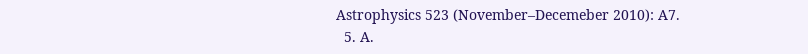Astrophysics 523 (November–Decemeber 2010): A7.
  5. A.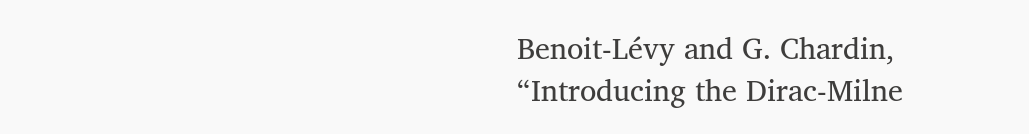Benoit-Lévy and G. Chardin, “Introducing the Dirac-Milne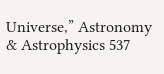Universe,” Astronomy & Astrophysics 537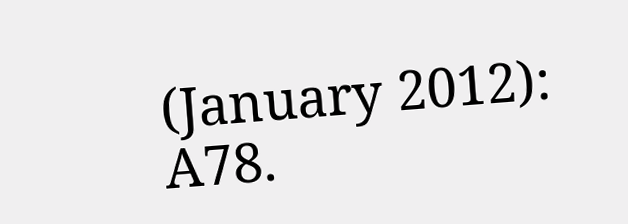(January 2012): A78.